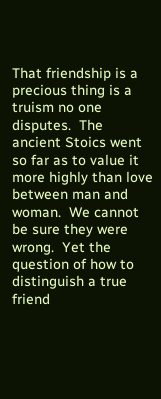That friendship is a precious thing is a truism no one disputes.  The ancient Stoics went so far as to value it more highly than love between man and woman.  We cannot be sure they were wrong.  Yet the question of how to distinguish a true friend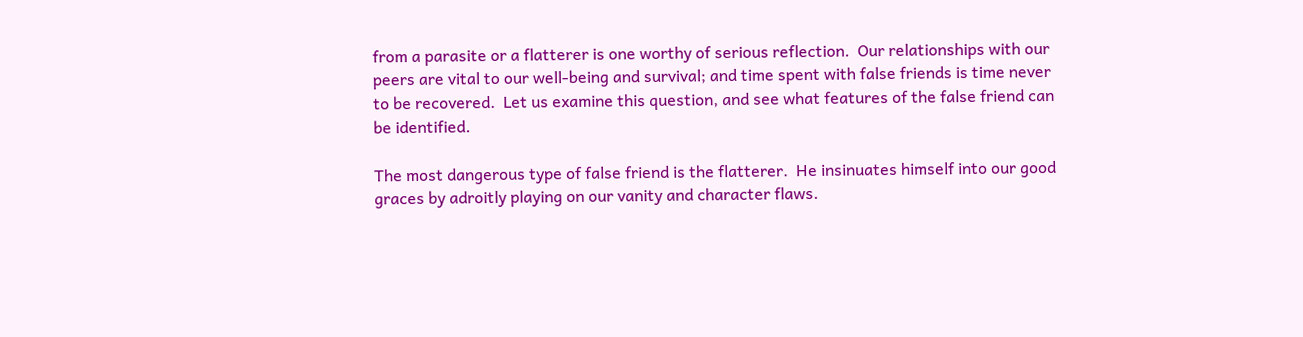from a parasite or a flatterer is one worthy of serious reflection.  Our relationships with our peers are vital to our well-being and survival; and time spent with false friends is time never to be recovered.  Let us examine this question, and see what features of the false friend can be identified.

The most dangerous type of false friend is the flatterer.  He insinuates himself into our good graces by adroitly playing on our vanity and character flaws.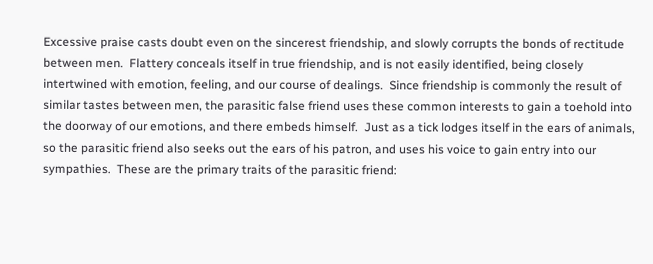Excessive praise casts doubt even on the sincerest friendship, and slowly corrupts the bonds of rectitude between men.  Flattery conceals itself in true friendship, and is not easily identified, being closely intertwined with emotion, feeling, and our course of dealings.  Since friendship is commonly the result of similar tastes between men, the parasitic false friend uses these common interests to gain a toehold into the doorway of our emotions, and there embeds himself.  Just as a tick lodges itself in the ears of animals, so the parasitic friend also seeks out the ears of his patron, and uses his voice to gain entry into our sympathies.  These are the primary traits of the parasitic friend: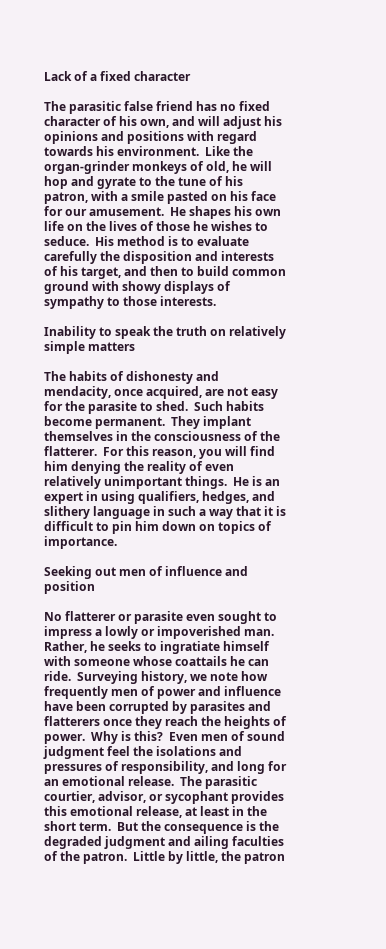Lack of a fixed character

The parasitic false friend has no fixed character of his own, and will adjust his opinions and positions with regard towards his environment.  Like the organ-grinder monkeys of old, he will hop and gyrate to the tune of his patron, with a smile pasted on his face for our amusement.  He shapes his own life on the lives of those he wishes to seduce.  His method is to evaluate carefully the disposition and interests of his target, and then to build common ground with showy displays of sympathy to those interests.

Inability to speak the truth on relatively simple matters

The habits of dishonesty and mendacity, once acquired, are not easy for the parasite to shed.  Such habits become permanent.  They implant themselves in the consciousness of the flatterer.  For this reason, you will find him denying the reality of even relatively unimportant things.  He is an expert in using qualifiers, hedges, and slithery language in such a way that it is difficult to pin him down on topics of importance.

Seeking out men of influence and position

No flatterer or parasite even sought to impress a lowly or impoverished man.  Rather, he seeks to ingratiate himself with someone whose coattails he can ride.  Surveying history, we note how frequently men of power and influence have been corrupted by parasites and flatterers once they reach the heights of power.  Why is this?  Even men of sound judgment feel the isolations and pressures of responsibility, and long for an emotional release.  The parasitic courtier, advisor, or sycophant provides this emotional release, at least in the short term.  But the consequence is the degraded judgment and ailing faculties of the patron.  Little by little, the patron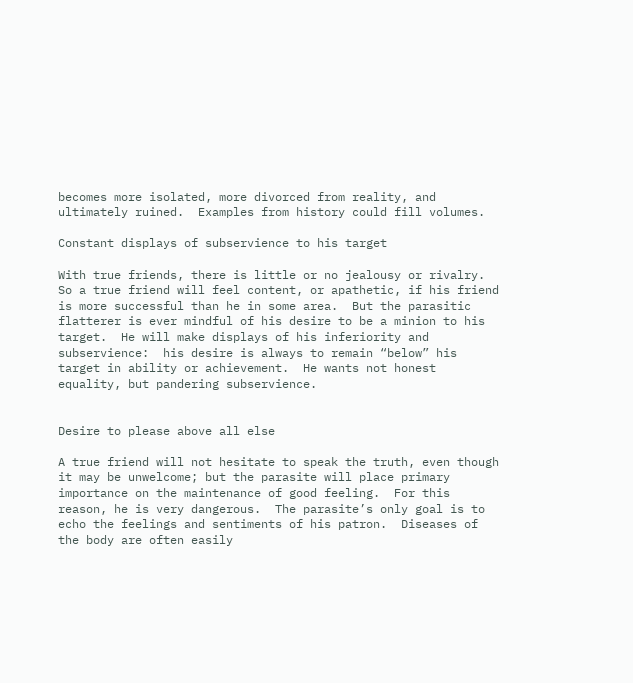becomes more isolated, more divorced from reality, and ultimately ruined.  Examples from history could fill volumes.

Constant displays of subservience to his target

With true friends, there is little or no jealousy or rivalry.  So a true friend will feel content, or apathetic, if his friend is more successful than he in some area.  But the parasitic flatterer is ever mindful of his desire to be a minion to his target.  He will make displays of his inferiority and subservience:  his desire is always to remain “below” his target in ability or achievement.  He wants not honest equality, but pandering subservience.


Desire to please above all else

A true friend will not hesitate to speak the truth, even though it may be unwelcome; but the parasite will place primary importance on the maintenance of good feeling.  For this reason, he is very dangerous.  The parasite’s only goal is to echo the feelings and sentiments of his patron.  Diseases of the body are often easily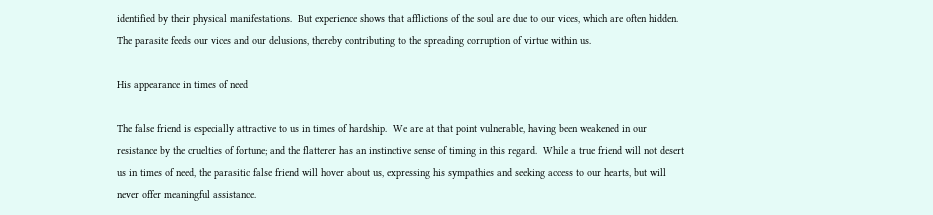identified by their physical manifestations.  But experience shows that afflictions of the soul are due to our vices, which are often hidden.  The parasite feeds our vices and our delusions, thereby contributing to the spreading corruption of virtue within us.

His appearance in times of need

The false friend is especially attractive to us in times of hardship.  We are at that point vulnerable, having been weakened in our resistance by the cruelties of fortune; and the flatterer has an instinctive sense of timing in this regard.  While a true friend will not desert us in times of need, the parasitic false friend will hover about us, expressing his sympathies and seeking access to our hearts, but will never offer meaningful assistance.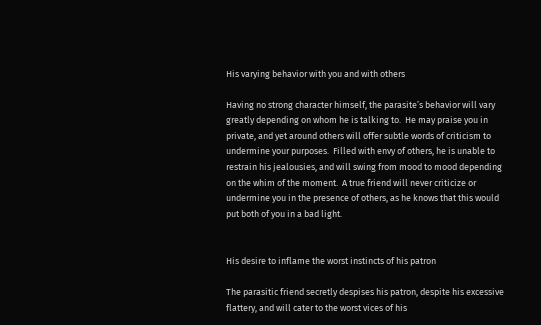His varying behavior with you and with others

Having no strong character himself, the parasite’s behavior will vary greatly depending on whom he is talking to.  He may praise you in private, and yet around others will offer subtle words of criticism to undermine your purposes.  Filled with envy of others, he is unable to restrain his jealousies, and will swing from mood to mood depending on the whim of the moment.  A true friend will never criticize or undermine you in the presence of others, as he knows that this would put both of you in a bad light.


His desire to inflame the worst instincts of his patron

The parasitic friend secretly despises his patron, despite his excessive flattery, and will cater to the worst vices of his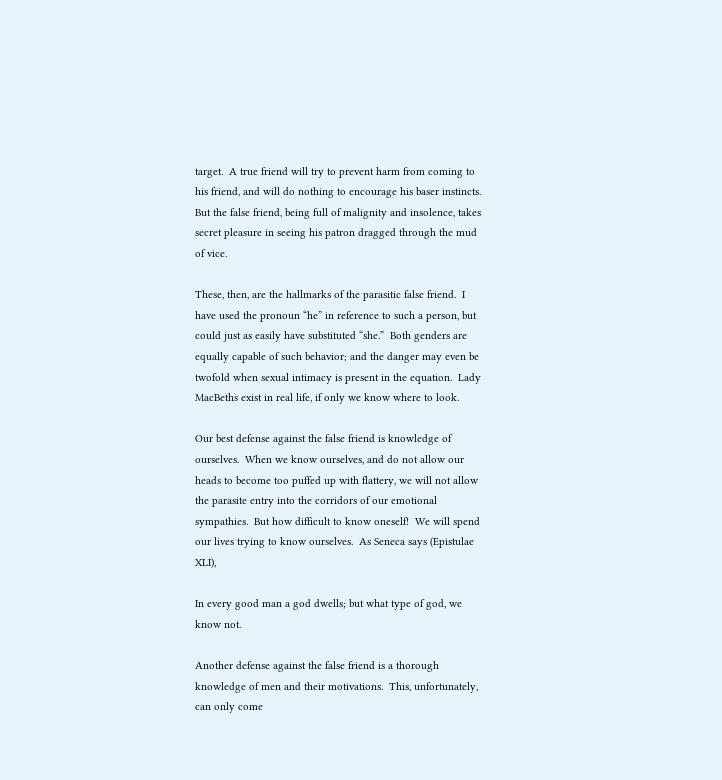target.  A true friend will try to prevent harm from coming to his friend, and will do nothing to encourage his baser instincts.  But the false friend, being full of malignity and insolence, takes secret pleasure in seeing his patron dragged through the mud of vice.

These, then, are the hallmarks of the parasitic false friend.  I have used the pronoun “he” in reference to such a person, but could just as easily have substituted “she.”  Both genders are equally capable of such behavior; and the danger may even be twofold when sexual intimacy is present in the equation.  Lady MacBeths exist in real life, if only we know where to look.

Our best defense against the false friend is knowledge of ourselves.  When we know ourselves, and do not allow our heads to become too puffed up with flattery, we will not allow the parasite entry into the corridors of our emotional sympathies.  But how difficult to know oneself!  We will spend our lives trying to know ourselves.  As Seneca says (Epistulae XLI),

In every good man a god dwells; but what type of god, we know not.

Another defense against the false friend is a thorough knowledge of men and their motivations.  This, unfortunately, can only come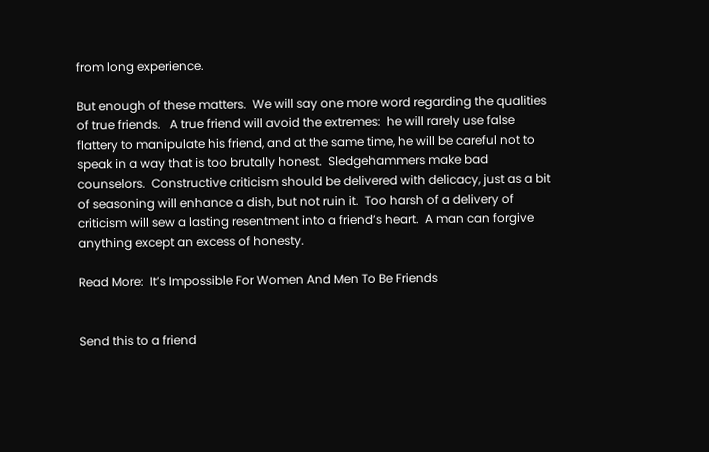from long experience.

But enough of these matters.  We will say one more word regarding the qualities of true friends.   A true friend will avoid the extremes:  he will rarely use false flattery to manipulate his friend, and at the same time, he will be careful not to speak in a way that is too brutally honest.  Sledgehammers make bad counselors.  Constructive criticism should be delivered with delicacy, just as a bit of seasoning will enhance a dish, but not ruin it.  Too harsh of a delivery of criticism will sew a lasting resentment into a friend’s heart.  A man can forgive anything except an excess of honesty.

Read More:  It’s Impossible For Women And Men To Be Friends


Send this to a friend